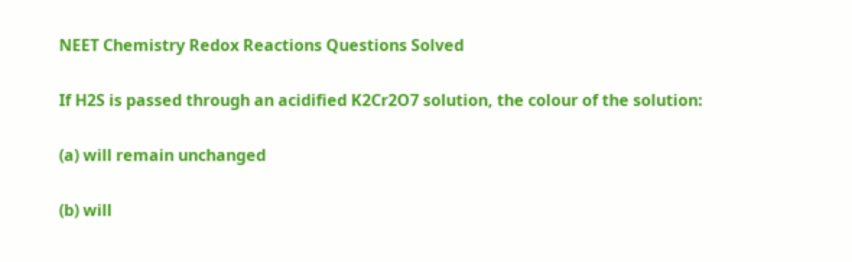NEET Chemistry Redox Reactions Questions Solved

If H2S is passed through an acidified K2Cr2O7 solution, the colour of the solution:

(a) will remain unchanged

(b) will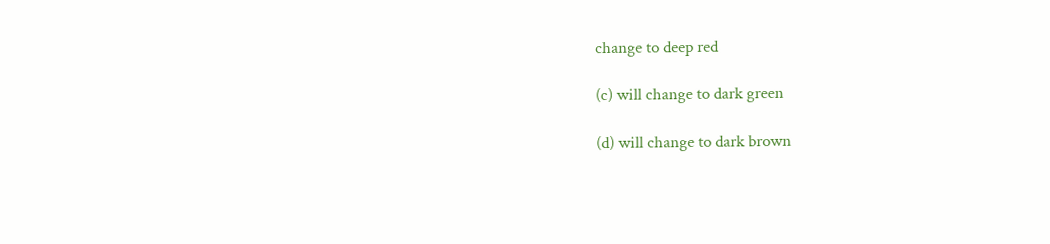change to deep red

(c) will change to dark green

(d) will change to dark brown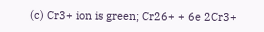(c) Cr3+ ion is green; Cr26+ + 6e 2Cr3+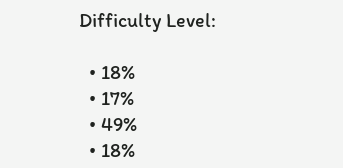Difficulty Level:

  • 18%
  • 17%
  • 49%
  • 18%